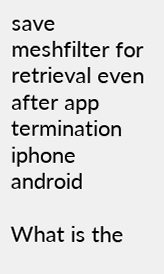save meshfilter for retrieval even after app termination iphone android

What is the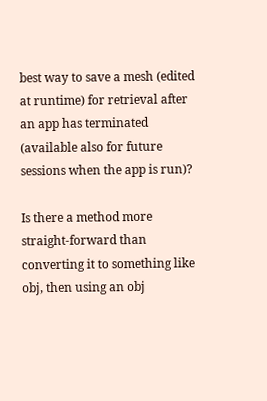best way to save a mesh (edited at runtime) for retrieval after an app has terminated (available also for future sessions when the app is run)?

Is there a method more straight-forward than converting it to something like obj, then using an obj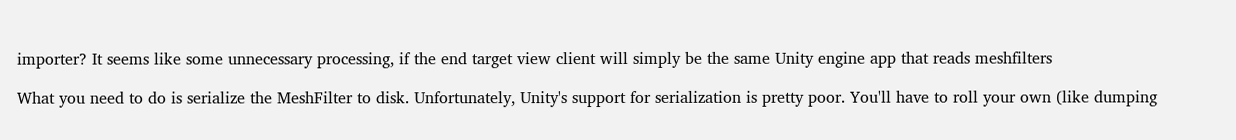importer? It seems like some unnecessary processing, if the end target view client will simply be the same Unity engine app that reads meshfilters

What you need to do is serialize the MeshFilter to disk. Unfortunately, Unity's support for serialization is pretty poor. You'll have to roll your own (like dumping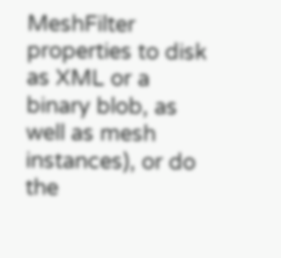MeshFilter properties to disk as XML or a binary blob, as well as mesh instances), or do the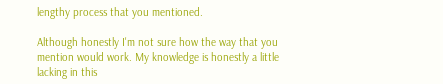lengthy process that you mentioned.

Although honestly I'm not sure how the way that you mention would work. My knowledge is honestly a little lacking in this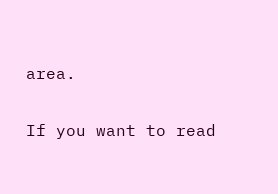area.

If you want to read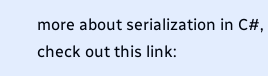more about serialization in C#, check out this link: